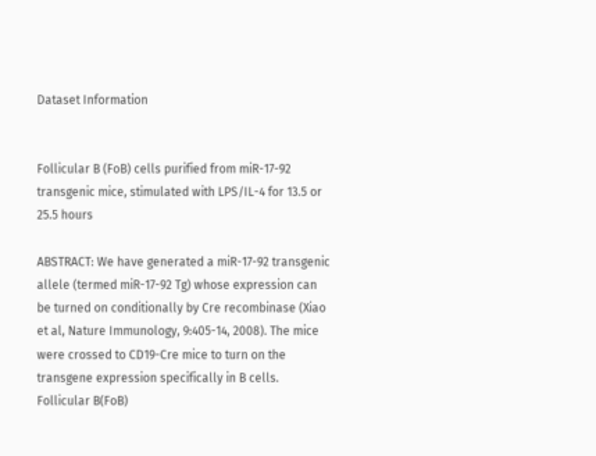Dataset Information


Follicular B (FoB) cells purified from miR-17-92 transgenic mice, stimulated with LPS/IL-4 for 13.5 or 25.5 hours

ABSTRACT: We have generated a miR-17-92 transgenic allele (termed miR-17-92 Tg) whose expression can be turned on conditionally by Cre recombinase (Xiao et al, Nature Immunology, 9:405-14, 2008). The mice were crossed to CD19-Cre mice to turn on the transgene expression specifically in B cells. Follicular B(FoB)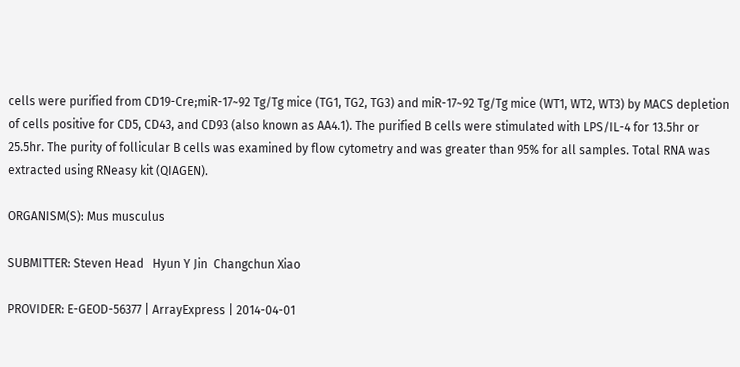cells were purified from CD19-Cre;miR-17~92 Tg/Tg mice (TG1, TG2, TG3) and miR-17~92 Tg/Tg mice (WT1, WT2, WT3) by MACS depletion of cells positive for CD5, CD43, and CD93 (also known as AA4.1). The purified B cells were stimulated with LPS/IL-4 for 13.5hr or 25.5hr. The purity of follicular B cells was examined by flow cytometry and was greater than 95% for all samples. Total RNA was extracted using RNeasy kit (QIAGEN).

ORGANISM(S): Mus musculus

SUBMITTER: Steven Head   Hyun Y Jin  Changchun Xiao

PROVIDER: E-GEOD-56377 | ArrayExpress | 2014-04-01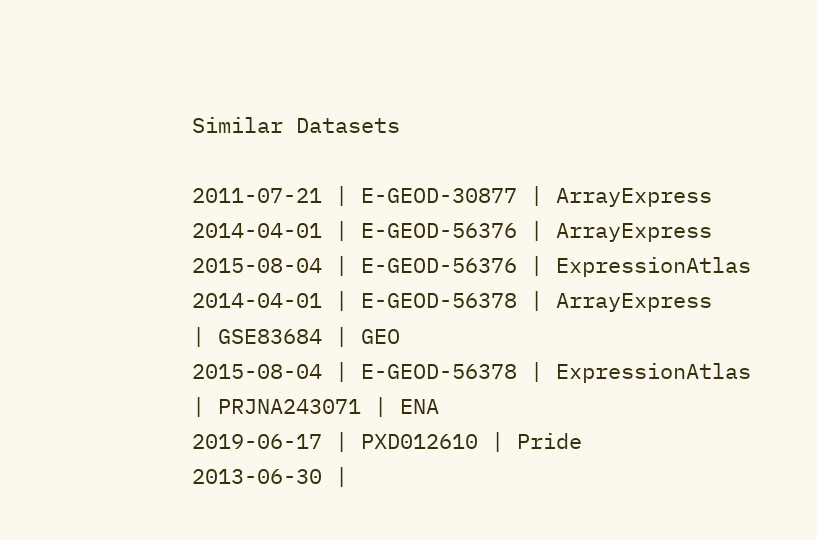Similar Datasets

2011-07-21 | E-GEOD-30877 | ArrayExpress
2014-04-01 | E-GEOD-56376 | ArrayExpress
2015-08-04 | E-GEOD-56376 | ExpressionAtlas
2014-04-01 | E-GEOD-56378 | ArrayExpress
| GSE83684 | GEO
2015-08-04 | E-GEOD-56378 | ExpressionAtlas
| PRJNA243071 | ENA
2019-06-17 | PXD012610 | Pride
2013-06-30 |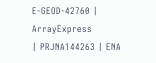E-GEOD-42760 | ArrayExpress
| PRJNA144263 | ENA